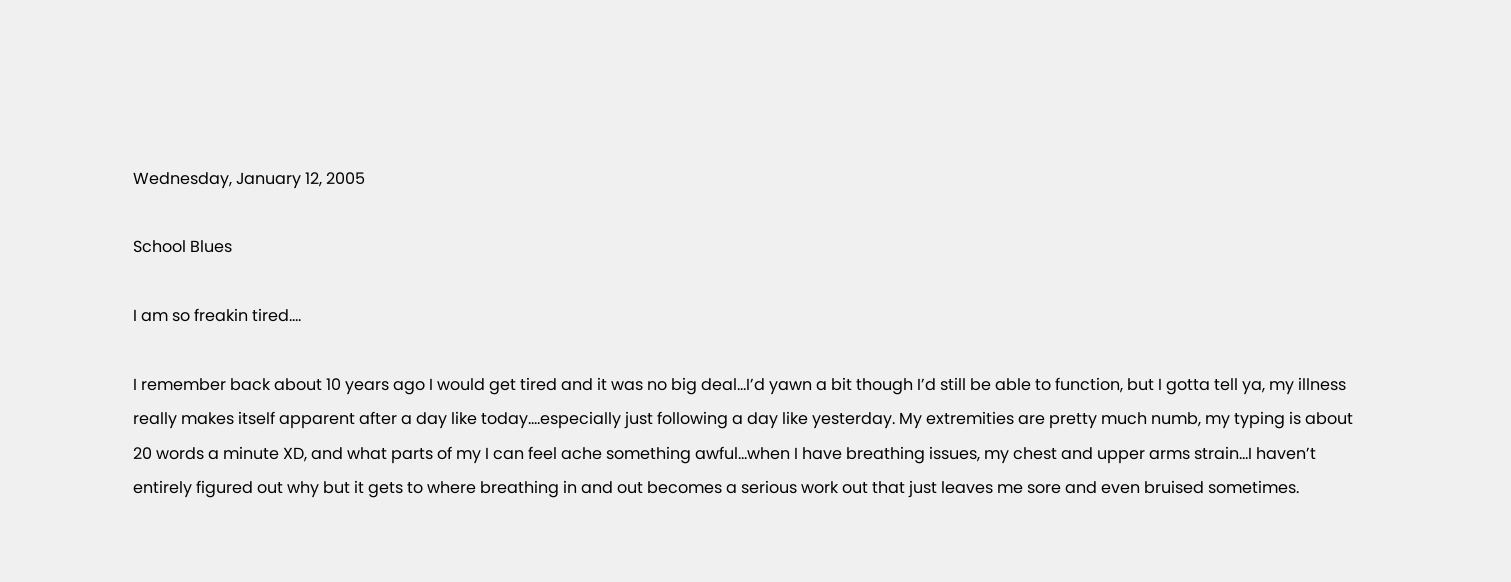Wednesday, January 12, 2005

School Blues

I am so freakin tired....

I remember back about 10 years ago I would get tired and it was no big deal...I’d yawn a bit though I’d still be able to function, but I gotta tell ya, my illness really makes itself apparent after a day like today....especially just following a day like yesterday. My extremities are pretty much numb, my typing is about 20 words a minute XD, and what parts of my I can feel ache something awful...when I have breathing issues, my chest and upper arms strain...I haven’t entirely figured out why but it gets to where breathing in and out becomes a serious work out that just leaves me sore and even bruised sometimes.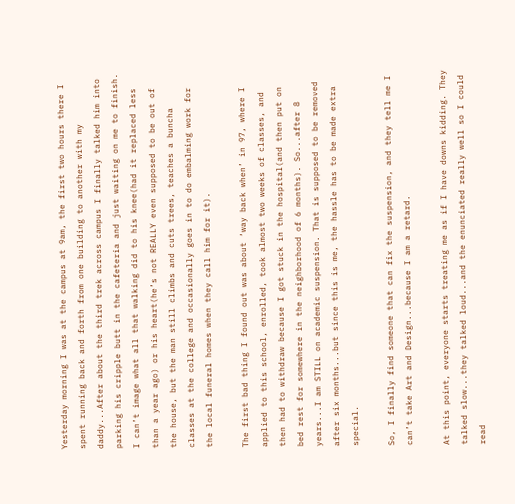Yesterday morning I was at the campus at 9am, the first two hours there I spent running back and forth from one building to another with my daddy...After about the third trek across campus I finally talked him into parking his cripple butt in the cafeteria and just waiting on me to finish. I can’t image what all that walking did to his knee(had it replaced less than a year ago) or his heart(he’s not REALLY even supposed to be out of the house, but the man still climbs and cuts trees, teaches a buncha classes at the college and occasionally goes in to do embalming work for the local funeral homes when they call him for it).

The first bad thing I found out was about ‘way back when’ in 97, where I applied to this school, enrolled, took almost two weeks of classes, and then had to withdraw because I got stuck in the hospital(and then put on bed rest for somewhere in the neighborhood of 6 months). So...after 8 years...I am STILL on academic suspension. That is supposed to be removed after six months...but since this is me, the hassle has to be made extra special.

So, I finally find someone that can fix the suspension, and they tell me I can’t take Art and Design...because I am a retard.

At this point, everyone starts treating me as if I have downs kidding. They talked slow...they talked loud...and the enunciated really well so I could read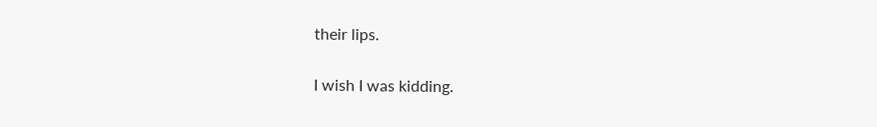their lips.

I wish I was kidding.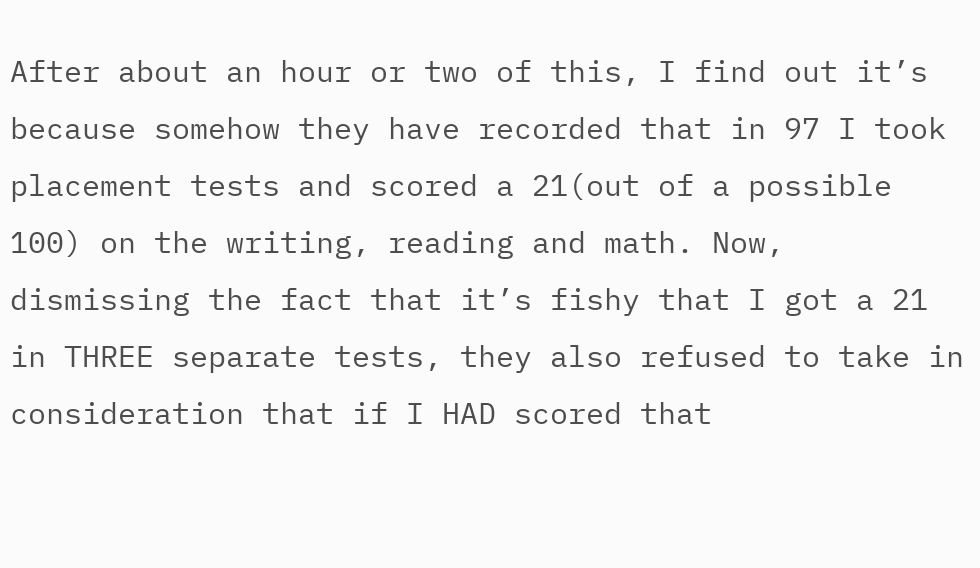After about an hour or two of this, I find out it’s because somehow they have recorded that in 97 I took placement tests and scored a 21(out of a possible 100) on the writing, reading and math. Now, dismissing the fact that it’s fishy that I got a 21 in THREE separate tests, they also refused to take in consideration that if I HAD scored that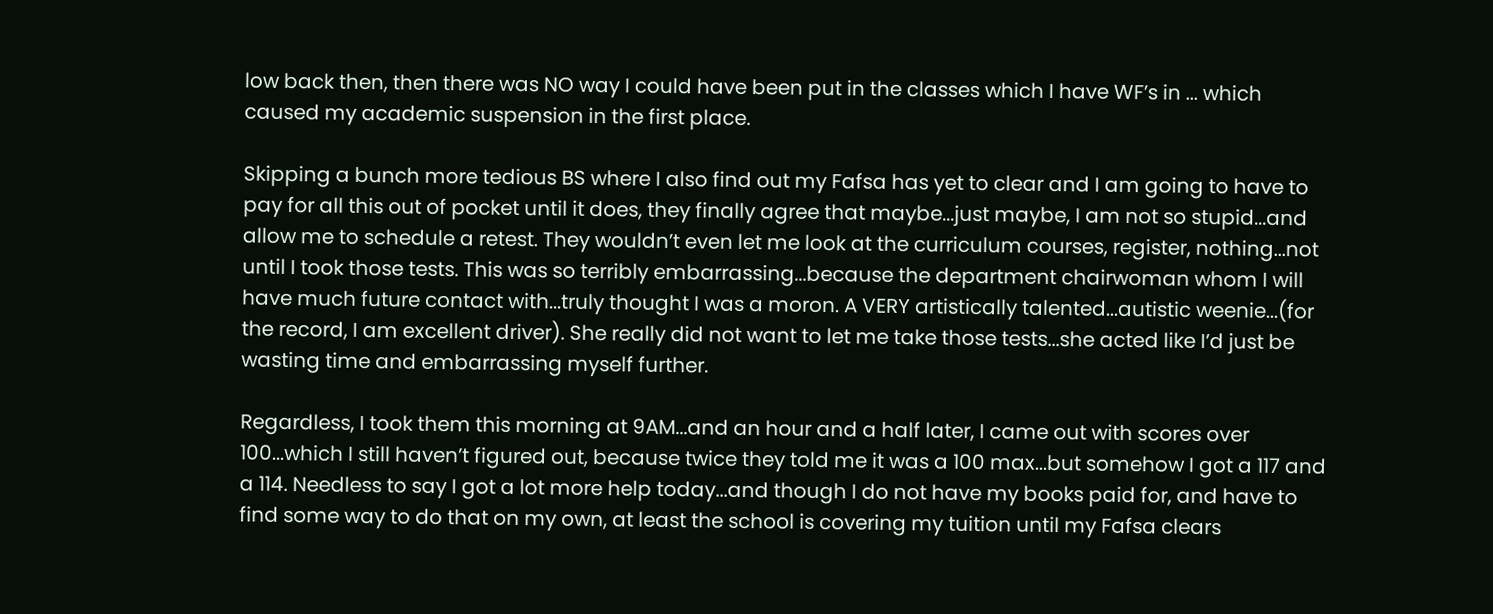low back then, then there was NO way I could have been put in the classes which I have WF’s in ... which caused my academic suspension in the first place.

Skipping a bunch more tedious BS where I also find out my Fafsa has yet to clear and I am going to have to pay for all this out of pocket until it does, they finally agree that maybe...just maybe, I am not so stupid...and allow me to schedule a retest. They wouldn’t even let me look at the curriculum courses, register, nothing...not until I took those tests. This was so terribly embarrassing...because the department chairwoman whom I will have much future contact with...truly thought I was a moron. A VERY artistically talented...autistic weenie...(for the record, I am excellent driver). She really did not want to let me take those tests...she acted like I’d just be wasting time and embarrassing myself further.

Regardless, I took them this morning at 9AM...and an hour and a half later, I came out with scores over 100...which I still haven’t figured out, because twice they told me it was a 100 max...but somehow I got a 117 and a 114. Needless to say I got a lot more help today...and though I do not have my books paid for, and have to find some way to do that on my own, at least the school is covering my tuition until my Fafsa clears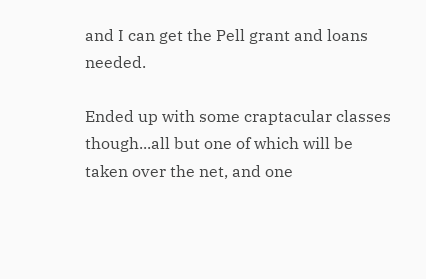and I can get the Pell grant and loans needed.

Ended up with some craptacular classes though...all but one of which will be taken over the net, and one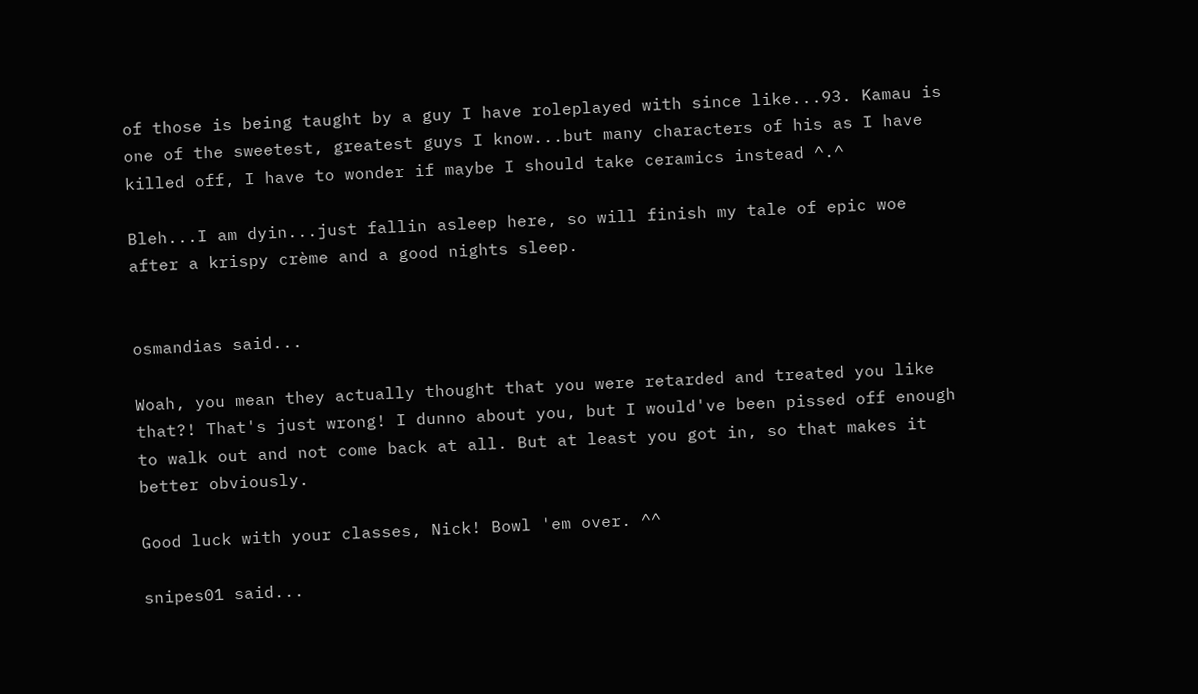of those is being taught by a guy I have roleplayed with since like...93. Kamau is one of the sweetest, greatest guys I know...but many characters of his as I have killed off, I have to wonder if maybe I should take ceramics instead ^.^

Bleh...I am dyin...just fallin asleep here, so will finish my tale of epic woe after a krispy crème and a good nights sleep.


osmandias said...

Woah, you mean they actually thought that you were retarded and treated you like that?! That's just wrong! I dunno about you, but I would've been pissed off enough to walk out and not come back at all. But at least you got in, so that makes it better obviously.

Good luck with your classes, Nick! Bowl 'em over. ^^

snipes01 said...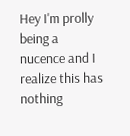Hey I'm prolly being a nucence and I realize this has nothing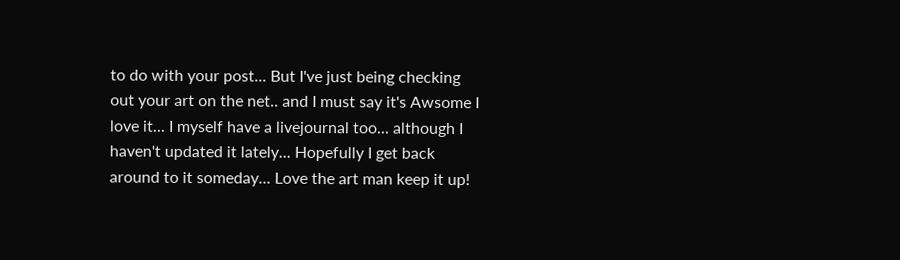to do with your post... But I've just being checking out your art on the net.. and I must say it's Awsome I love it... I myself have a livejournal too... although I haven't updated it lately... Hopefully I get back around to it someday... Love the art man keep it up!